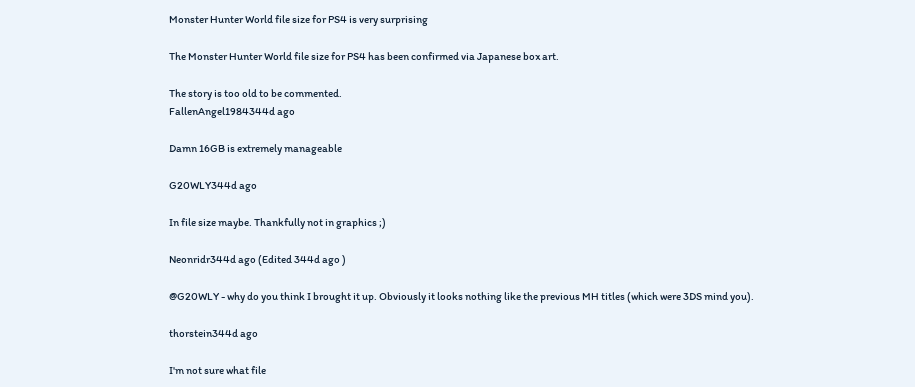Monster Hunter World file size for PS4 is very surprising

The Monster Hunter World file size for PS4 has been confirmed via Japanese box art.

The story is too old to be commented.
FallenAngel1984344d ago

Damn 16GB is extremely manageable

G20WLY344d ago

In file size maybe. Thankfully not in graphics ;)

Neonridr344d ago (Edited 344d ago )

@G20WLY - why do you think I brought it up. Obviously it looks nothing like the previous MH titles (which were 3DS mind you).

thorstein344d ago

I'm not sure what file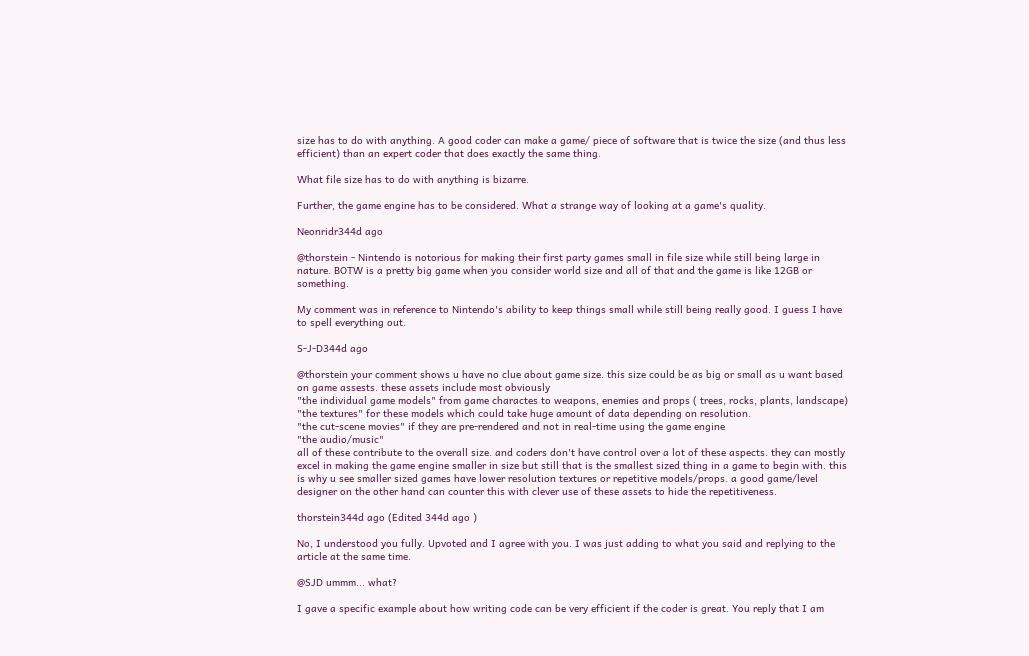size has to do with anything. A good coder can make a game/ piece of software that is twice the size (and thus less efficient) than an expert coder that does exactly the same thing.

What file size has to do with anything is bizarre.

Further, the game engine has to be considered. What a strange way of looking at a game's quality.

Neonridr344d ago

@thorstein - Nintendo is notorious for making their first party games small in file size while still being large in nature. BOTW is a pretty big game when you consider world size and all of that and the game is like 12GB or something.

My comment was in reference to Nintendo's ability to keep things small while still being really good. I guess I have to spell everything out.

S-J-D344d ago

@thorstein your comment shows u have no clue about game size. this size could be as big or small as u want based on game assests. these assets include most obviously
"the individual game models" from game charactes to weapons, enemies and props ( trees, rocks, plants, landscape)
"the textures" for these models which could take huge amount of data depending on resolution.
"the cut-scene movies" if they are pre-rendered and not in real-time using the game engine
"the audio/music"
all of these contribute to the overall size. and coders don't have control over a lot of these aspects. they can mostly excel in making the game engine smaller in size but still that is the smallest sized thing in a game to begin with. this is why u see smaller sized games have lower resolution textures or repetitive models/props. a good game/level designer on the other hand can counter this with clever use of these assets to hide the repetitiveness.

thorstein344d ago (Edited 344d ago )

No, I understood you fully. Upvoted and I agree with you. I was just adding to what you said and replying to the article at the same time.

@SJD ummm... what?

I gave a specific example about how writing code can be very efficient if the coder is great. You reply that I am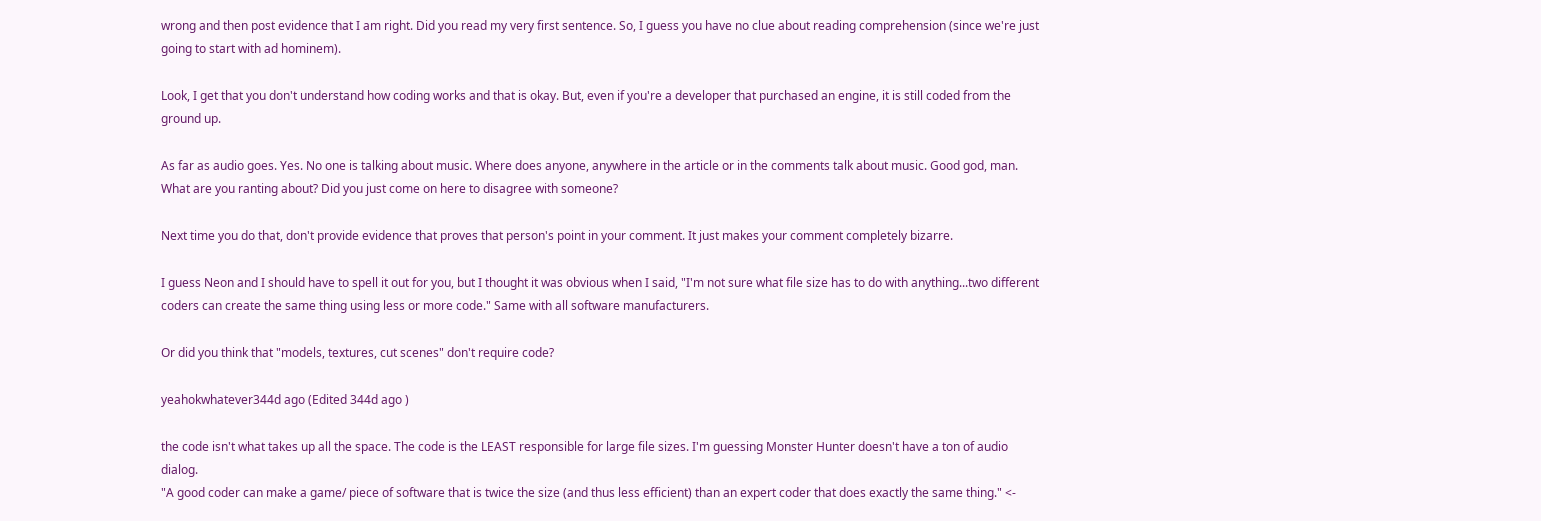wrong and then post evidence that I am right. Did you read my very first sentence. So, I guess you have no clue about reading comprehension (since we're just going to start with ad hominem).

Look, I get that you don't understand how coding works and that is okay. But, even if you're a developer that purchased an engine, it is still coded from the ground up.

As far as audio goes. Yes. No one is talking about music. Where does anyone, anywhere in the article or in the comments talk about music. Good god, man. What are you ranting about? Did you just come on here to disagree with someone?

Next time you do that, don't provide evidence that proves that person's point in your comment. It just makes your comment completely bizarre.

I guess Neon and I should have to spell it out for you, but I thought it was obvious when I said, "I'm not sure what file size has to do with anything...two different coders can create the same thing using less or more code." Same with all software manufacturers.

Or did you think that "models, textures, cut scenes" don't require code?

yeahokwhatever344d ago (Edited 344d ago )

the code isn't what takes up all the space. The code is the LEAST responsible for large file sizes. I'm guessing Monster Hunter doesn't have a ton of audio dialog.
"A good coder can make a game/ piece of software that is twice the size (and thus less efficient) than an expert coder that does exactly the same thing." <-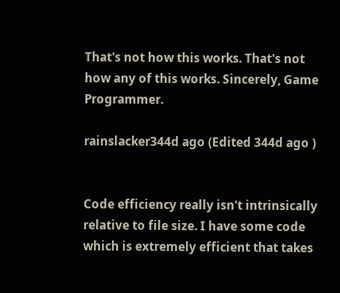That's not how this works. That's not how any of this works. Sincerely, Game Programmer.

rainslacker344d ago (Edited 344d ago )


Code efficiency really isn't intrinsically relative to file size. I have some code which is extremely efficient that takes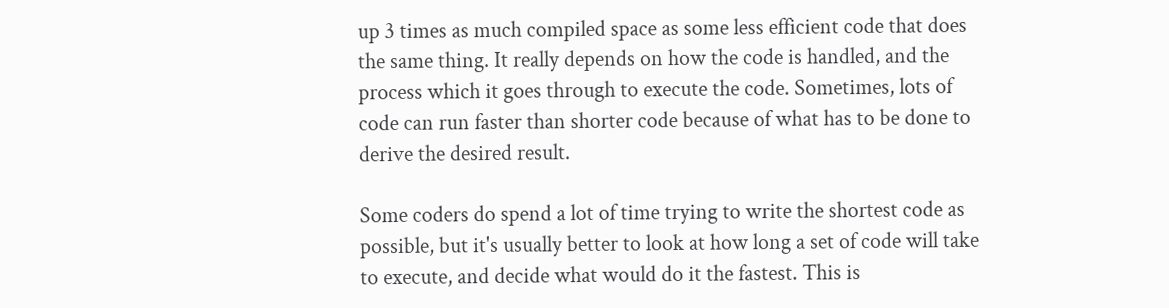up 3 times as much compiled space as some less efficient code that does the same thing. It really depends on how the code is handled, and the process which it goes through to execute the code. Sometimes, lots of code can run faster than shorter code because of what has to be done to derive the desired result.

Some coders do spend a lot of time trying to write the shortest code as possible, but it's usually better to look at how long a set of code will take to execute, and decide what would do it the fastest. This is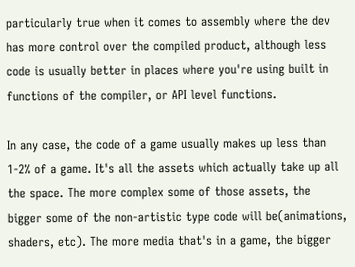particularly true when it comes to assembly where the dev has more control over the compiled product, although less code is usually better in places where you're using built in functions of the compiler, or API level functions.

In any case, the code of a game usually makes up less than 1-2% of a game. It's all the assets which actually take up all the space. The more complex some of those assets, the bigger some of the non-artistic type code will be(animations, shaders, etc). The more media that's in a game, the bigger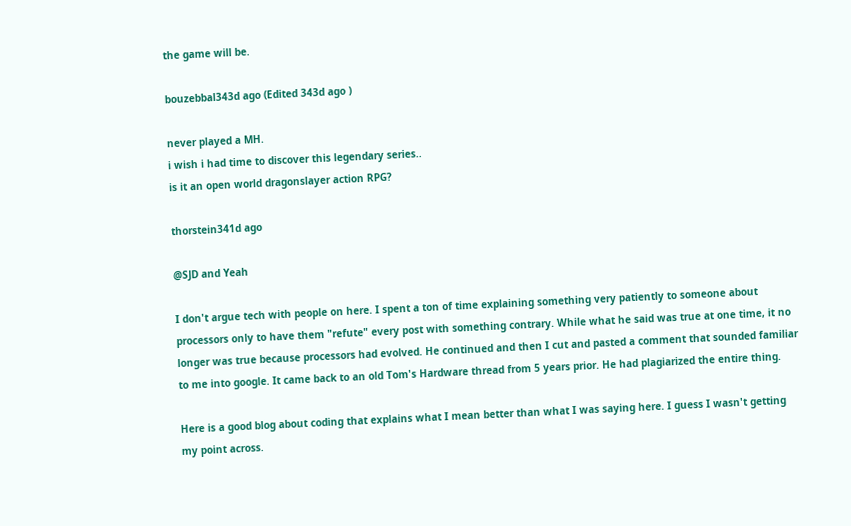the game will be.

bouzebbal343d ago (Edited 343d ago )

never played a MH.
i wish i had time to discover this legendary series..
is it an open world dragonslayer action RPG?

thorstein341d ago

@SJD and Yeah

I don't argue tech with people on here. I spent a ton of time explaining something very patiently to someone about processors only to have them "refute" every post with something contrary. While what he said was true at one time, it no longer was true because processors had evolved. He continued and then I cut and pasted a comment that sounded familiar to me into google. It came back to an old Tom's Hardware thread from 5 years prior. He had plagiarized the entire thing.

Here is a good blog about coding that explains what I mean better than what I was saying here. I guess I wasn't getting my point across.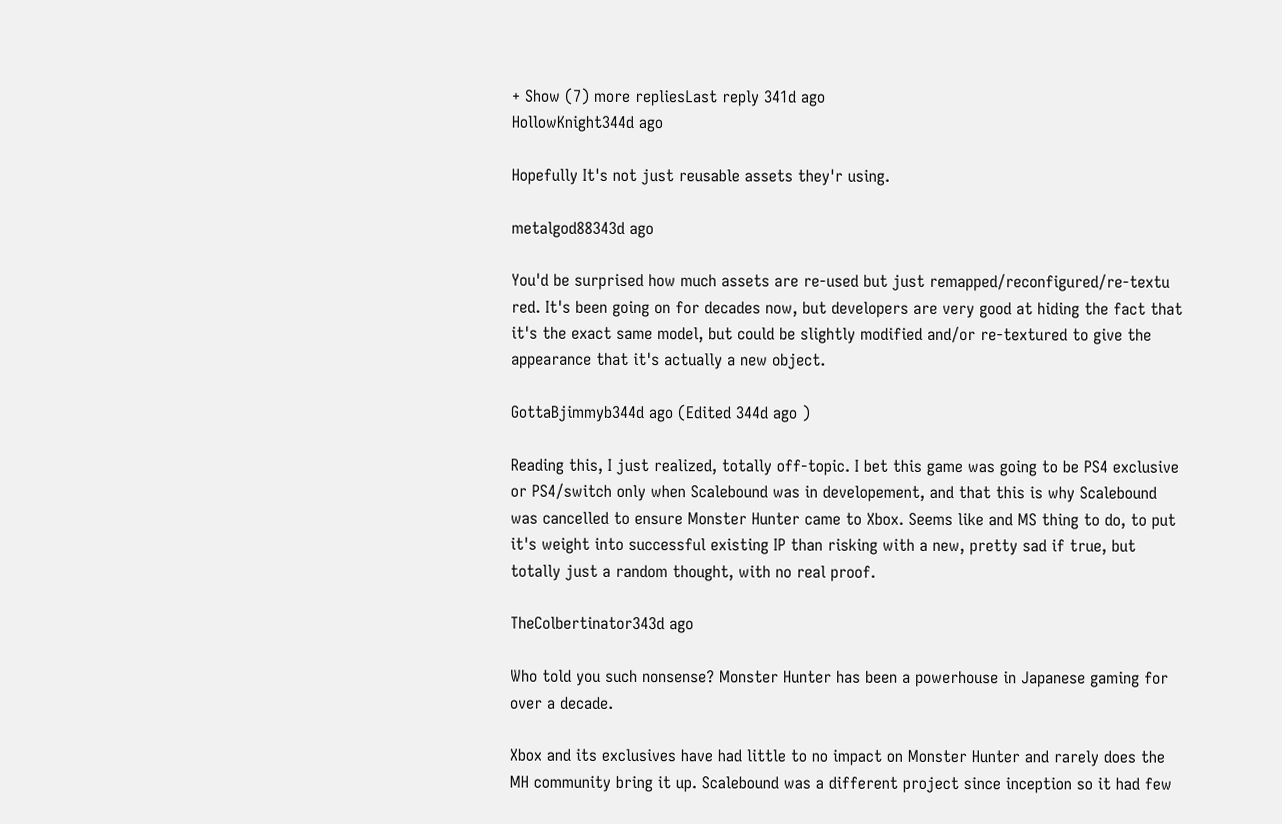+ Show (7) more repliesLast reply 341d ago
HollowKnight344d ago

Hopefully It's not just reusable assets they'r using.

metalgod88343d ago

You'd be surprised how much assets are re-used but just remapped/reconfigured/re-textu red. It's been going on for decades now, but developers are very good at hiding the fact that it's the exact same model, but could be slightly modified and/or re-textured to give the appearance that it's actually a new object.

GottaBjimmyb344d ago (Edited 344d ago )

Reading this, I just realized, totally off-topic. I bet this game was going to be PS4 exclusive or PS4/switch only when Scalebound was in developement, and that this is why Scalebound was cancelled to ensure Monster Hunter came to Xbox. Seems like and MS thing to do, to put it's weight into successful existing IP than risking with a new, pretty sad if true, but totally just a random thought, with no real proof.

TheColbertinator343d ago

Who told you such nonsense? Monster Hunter has been a powerhouse in Japanese gaming for over a decade.

Xbox and its exclusives have had little to no impact on Monster Hunter and rarely does the MH community bring it up. Scalebound was a different project since inception so it had few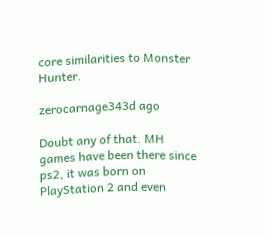core similarities to Monster Hunter.

zerocarnage343d ago

Doubt any of that. MH games have been there since ps2, it was born on PlayStation 2 and even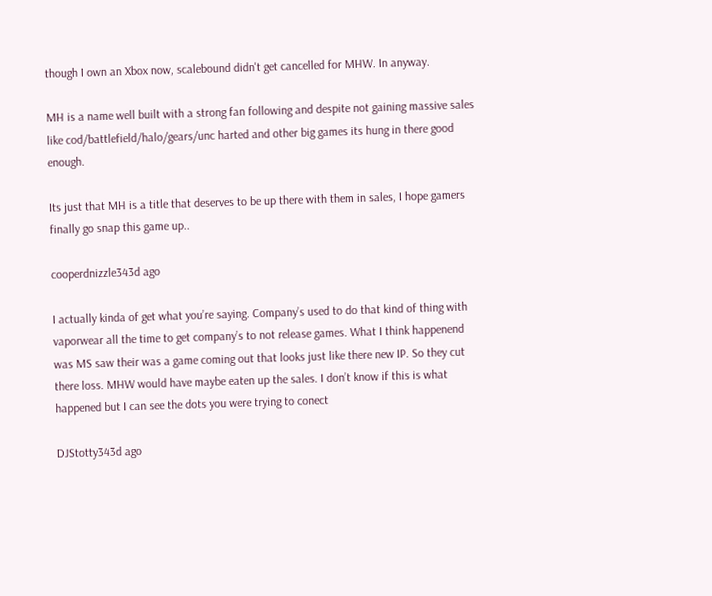though I own an Xbox now, scalebound didn't get cancelled for MHW. In anyway.

MH is a name well built with a strong fan following and despite not gaining massive sales like cod/battlefield/halo/gears/unc harted and other big games its hung in there good enough.

Its just that MH is a title that deserves to be up there with them in sales, I hope gamers finally go snap this game up..

cooperdnizzle343d ago

I actually kinda of get what you’re saying. Company’s used to do that kind of thing with vaporwear all the time to get company’s to not release games. What I think happenend was MS saw their was a game coming out that looks just like there new IP. So they cut there loss. MHW would have maybe eaten up the sales. I don’t know if this is what happened but I can see the dots you were trying to conect

DJStotty343d ago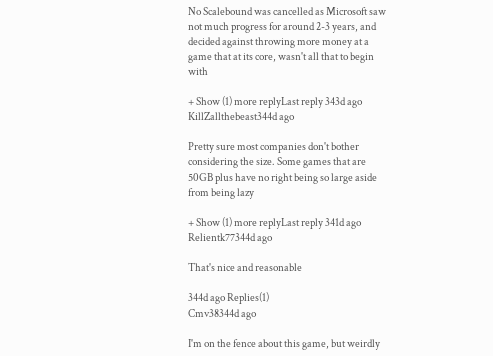No Scalebound was cancelled as Microsoft saw not much progress for around 2-3 years, and decided against throwing more money at a game that at its core, wasn't all that to begin with

+ Show (1) more replyLast reply 343d ago
KillZallthebeast344d ago

Pretty sure most companies don't bother considering the size. Some games that are 50GB plus have no right being so large aside from being lazy

+ Show (1) more replyLast reply 341d ago
Relientk77344d ago

That's nice and reasonable

344d ago Replies(1)
Cmv38344d ago

I'm on the fence about this game, but weirdly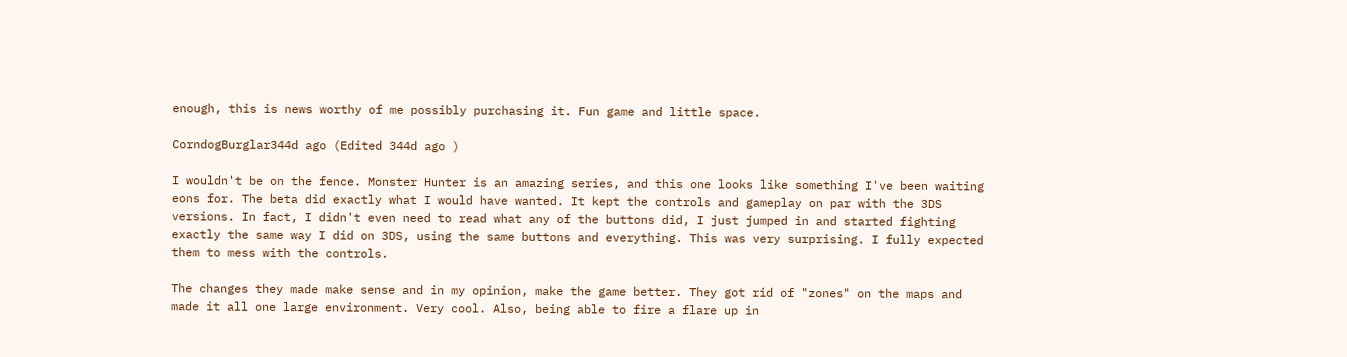enough, this is news worthy of me possibly purchasing it. Fun game and little space.

CorndogBurglar344d ago (Edited 344d ago )

I wouldn't be on the fence. Monster Hunter is an amazing series, and this one looks like something I've been waiting eons for. The beta did exactly what I would have wanted. It kept the controls and gameplay on par with the 3DS versions. In fact, I didn't even need to read what any of the buttons did, I just jumped in and started fighting exactly the same way I did on 3DS, using the same buttons and everything. This was very surprising. I fully expected them to mess with the controls.

The changes they made make sense and in my opinion, make the game better. They got rid of "zones" on the maps and made it all one large environment. Very cool. Also, being able to fire a flare up in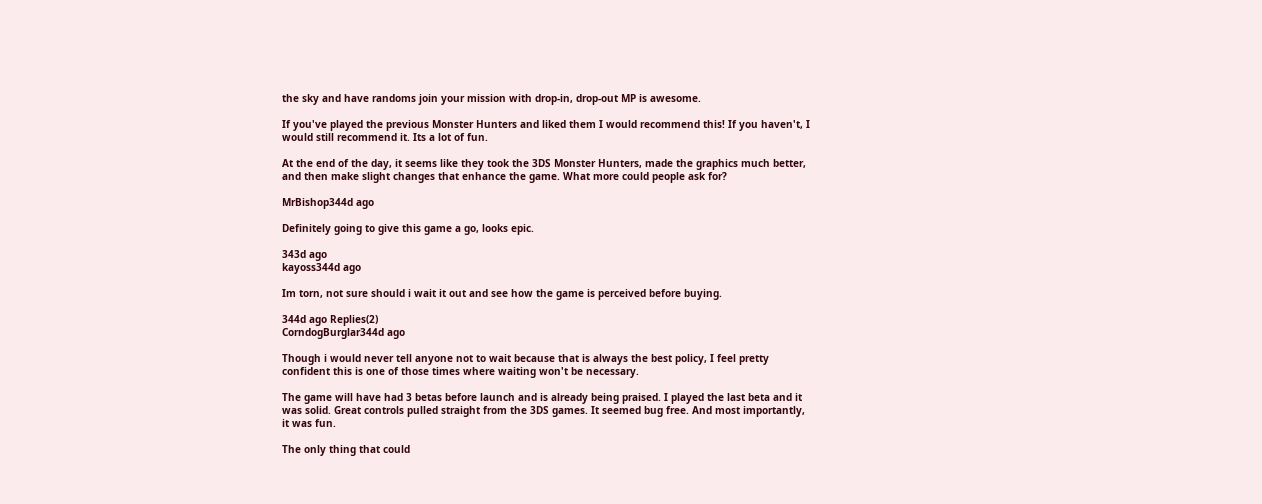the sky and have randoms join your mission with drop-in, drop-out MP is awesome.

If you've played the previous Monster Hunters and liked them I would recommend this! If you haven't, I would still recommend it. Its a lot of fun.

At the end of the day, it seems like they took the 3DS Monster Hunters, made the graphics much better, and then make slight changes that enhance the game. What more could people ask for?

MrBishop344d ago

Definitely going to give this game a go, looks epic.

343d ago
kayoss344d ago

Im torn, not sure should i wait it out and see how the game is perceived before buying.

344d ago Replies(2)
CorndogBurglar344d ago

Though i would never tell anyone not to wait because that is always the best policy, I feel pretty confident this is one of those times where waiting won't be necessary.

The game will have had 3 betas before launch and is already being praised. I played the last beta and it was solid. Great controls pulled straight from the 3DS games. It seemed bug free. And most importantly, it was fun.

The only thing that could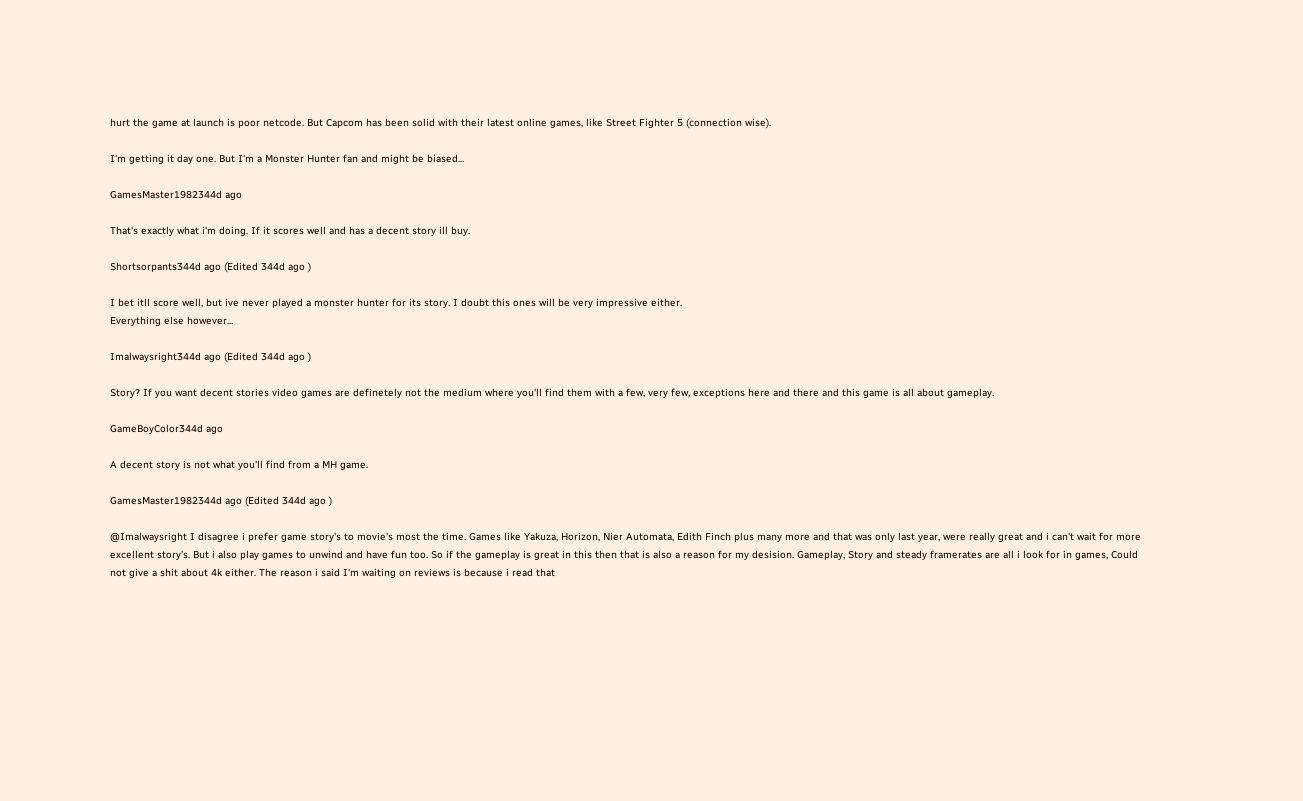hurt the game at launch is poor netcode. But Capcom has been solid with their latest online games, like Street Fighter 5 (connection wise).

I'm getting it day one. But I'm a Monster Hunter fan and might be biased...

GamesMaster1982344d ago

That's exactly what i'm doing. If it scores well and has a decent story ill buy.

Shortsorpants344d ago (Edited 344d ago )

I bet itll score well, but ive never played a monster hunter for its story. I doubt this ones will be very impressive either.
Everything else however...

Imalwaysright344d ago (Edited 344d ago )

Story? If you want decent stories video games are definetely not the medium where you'll find them with a few, very few, exceptions here and there and this game is all about gameplay.

GameBoyColor344d ago

A decent story is not what you'll find from a MH game.

GamesMaster1982344d ago (Edited 344d ago )

@Imalwaysright I disagree i prefer game story's to movie's most the time. Games like Yakuza, Horizon, Nier Automata, Edith Finch plus many more and that was only last year, were really great and i can't wait for more excellent story's. But i also play games to unwind and have fun too. So if the gameplay is great in this then that is also a reason for my desision. Gameplay, Story and steady framerates are all i look for in games, Could not give a shit about 4k either. The reason i said I'm waiting on reviews is because i read that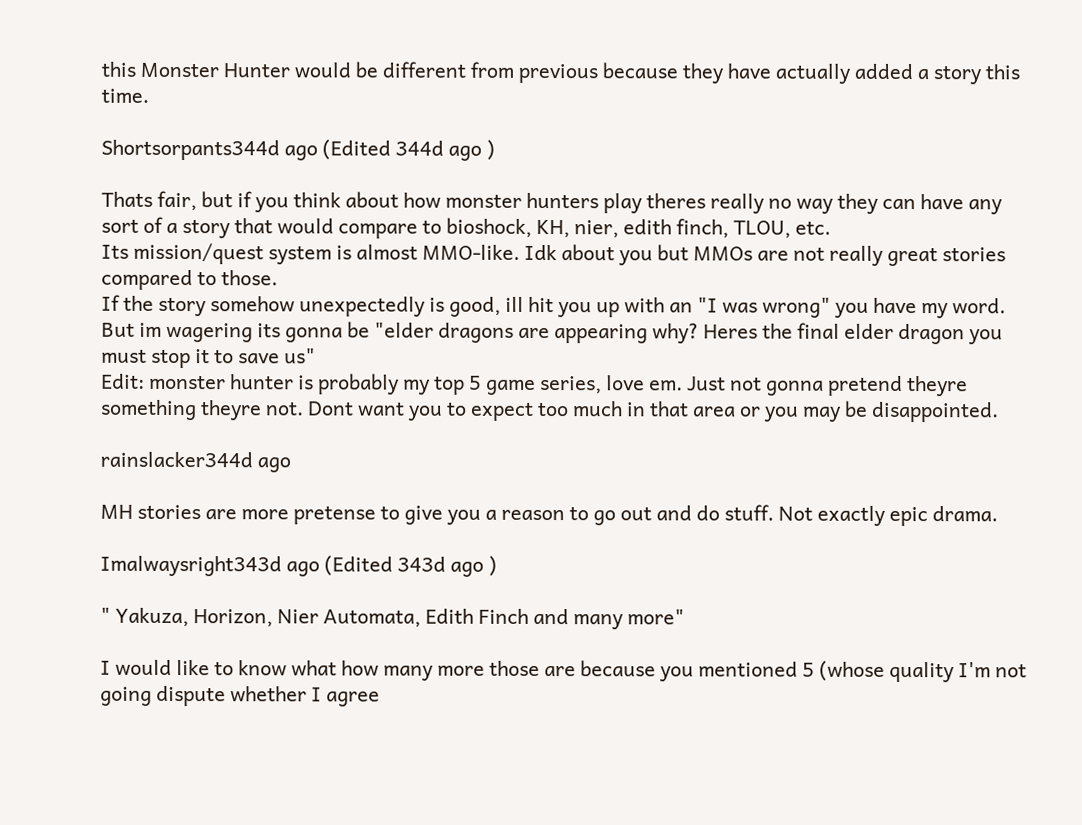this Monster Hunter would be different from previous because they have actually added a story this time.

Shortsorpants344d ago (Edited 344d ago )

Thats fair, but if you think about how monster hunters play theres really no way they can have any sort of a story that would compare to bioshock, KH, nier, edith finch, TLOU, etc.
Its mission/quest system is almost MMO-like. Idk about you but MMOs are not really great stories compared to those.
If the story somehow unexpectedly is good, ill hit you up with an "I was wrong" you have my word. But im wagering its gonna be "elder dragons are appearing why? Heres the final elder dragon you must stop it to save us"
Edit: monster hunter is probably my top 5 game series, love em. Just not gonna pretend theyre something theyre not. Dont want you to expect too much in that area or you may be disappointed.

rainslacker344d ago

MH stories are more pretense to give you a reason to go out and do stuff. Not exactly epic drama.

Imalwaysright343d ago (Edited 343d ago )

" Yakuza, Horizon, Nier Automata, Edith Finch and many more"

I would like to know what how many more those are because you mentioned 5 (whose quality I'm not going dispute whether I agree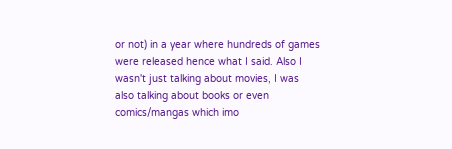or not) in a year where hundreds of games were released hence what I said. Also I wasn't just talking about movies, I was also talking about books or even comics/mangas which imo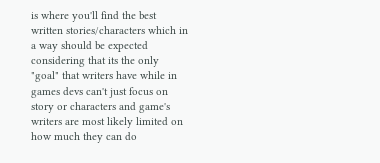is where you'll find the best written stories/characters which in a way should be expected considering that its the only "goal" that writers have while in games devs can't just focus on story or characters and game's writers are most likely limited on how much they can do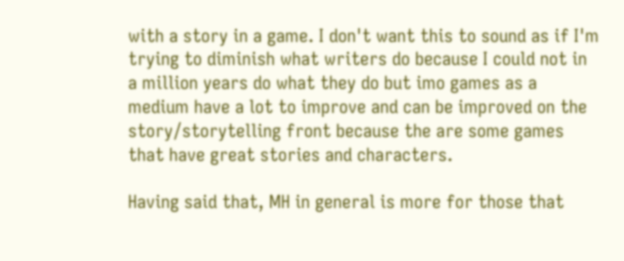with a story in a game. I don't want this to sound as if I'm trying to diminish what writers do because I could not in a million years do what they do but imo games as a medium have a lot to improve and can be improved on the story/storytelling front because the are some games that have great stories and characters.

Having said that, MH in general is more for those that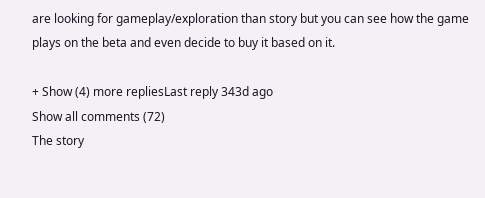are looking for gameplay/exploration than story but you can see how the game plays on the beta and even decide to buy it based on it.

+ Show (4) more repliesLast reply 343d ago
Show all comments (72)
The story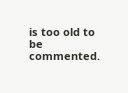is too old to be commented.